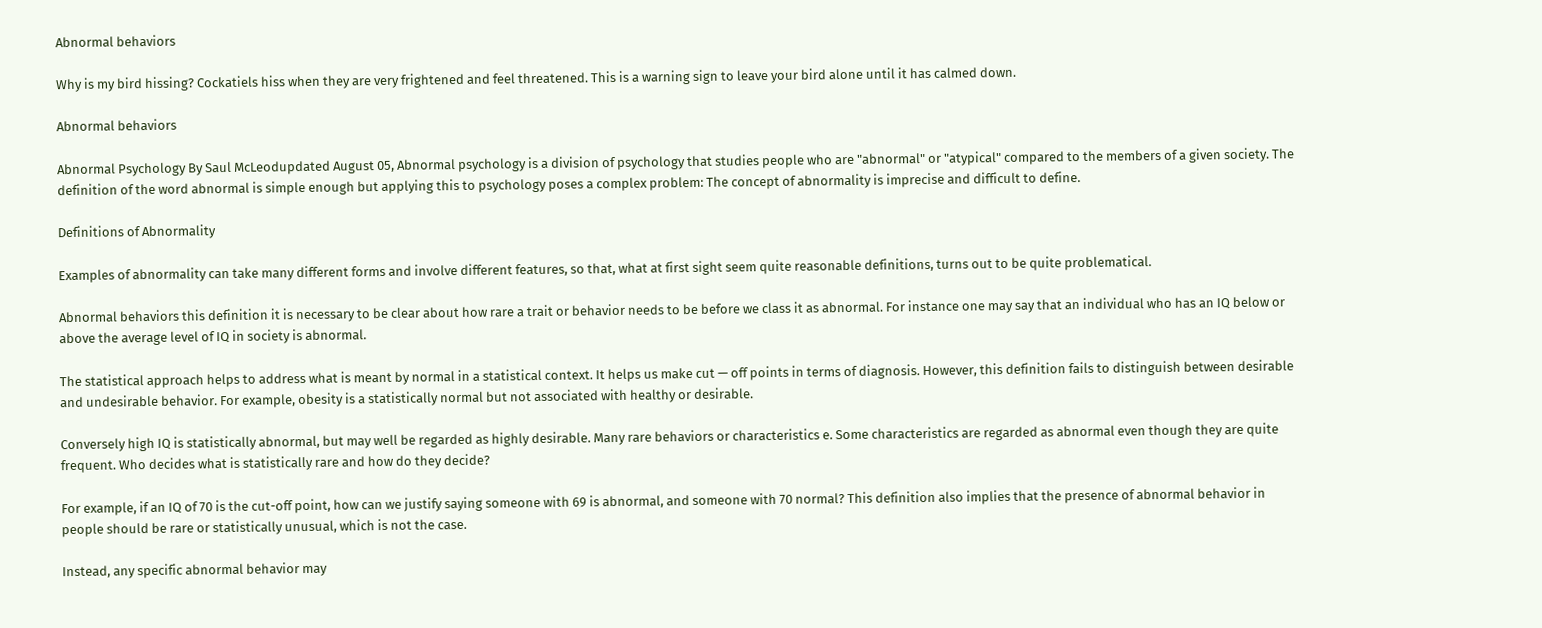Abnormal behaviors

Why is my bird hissing? Cockatiels hiss when they are very frightened and feel threatened. This is a warning sign to leave your bird alone until it has calmed down.

Abnormal behaviors

Abnormal Psychology By Saul McLeodupdated August 05, Abnormal psychology is a division of psychology that studies people who are "abnormal" or "atypical" compared to the members of a given society. The definition of the word abnormal is simple enough but applying this to psychology poses a complex problem: The concept of abnormality is imprecise and difficult to define.

Definitions of Abnormality

Examples of abnormality can take many different forms and involve different features, so that, what at first sight seem quite reasonable definitions, turns out to be quite problematical.

Abnormal behaviors this definition it is necessary to be clear about how rare a trait or behavior needs to be before we class it as abnormal. For instance one may say that an individual who has an IQ below or above the average level of IQ in society is abnormal.

The statistical approach helps to address what is meant by normal in a statistical context. It helps us make cut — off points in terms of diagnosis. However, this definition fails to distinguish between desirable and undesirable behavior. For example, obesity is a statistically normal but not associated with healthy or desirable.

Conversely high IQ is statistically abnormal, but may well be regarded as highly desirable. Many rare behaviors or characteristics e. Some characteristics are regarded as abnormal even though they are quite frequent. Who decides what is statistically rare and how do they decide?

For example, if an IQ of 70 is the cut-off point, how can we justify saying someone with 69 is abnormal, and someone with 70 normal? This definition also implies that the presence of abnormal behavior in people should be rare or statistically unusual, which is not the case.

Instead, any specific abnormal behavior may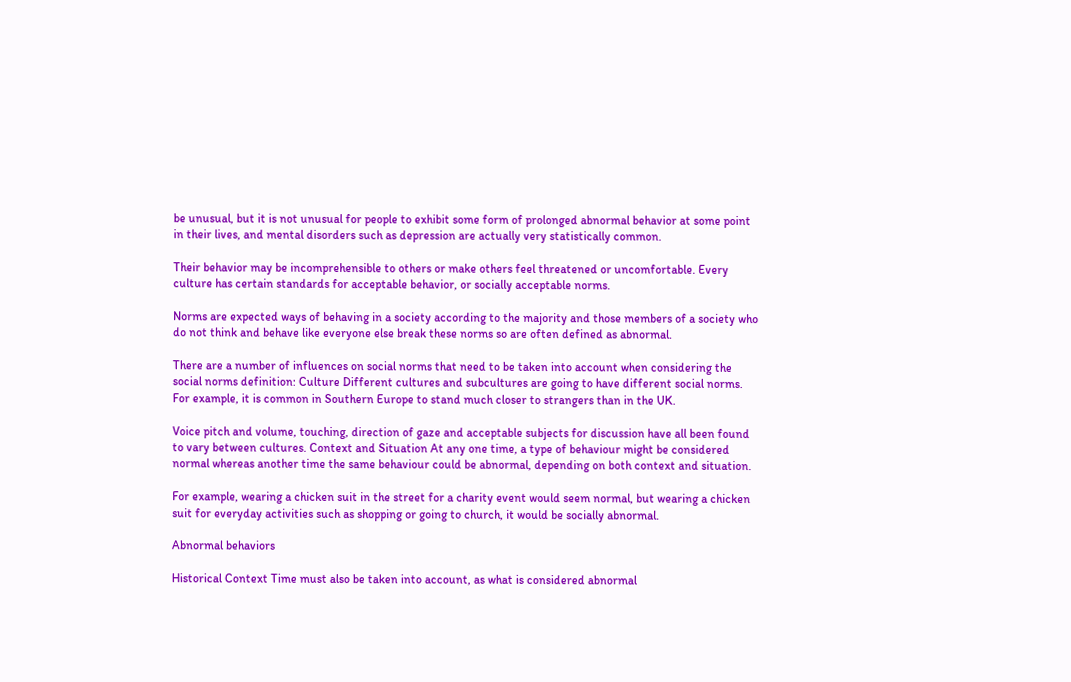be unusual, but it is not unusual for people to exhibit some form of prolonged abnormal behavior at some point in their lives, and mental disorders such as depression are actually very statistically common.

Their behavior may be incomprehensible to others or make others feel threatened or uncomfortable. Every culture has certain standards for acceptable behavior, or socially acceptable norms.

Norms are expected ways of behaving in a society according to the majority and those members of a society who do not think and behave like everyone else break these norms so are often defined as abnormal.

There are a number of influences on social norms that need to be taken into account when considering the social norms definition: Culture Different cultures and subcultures are going to have different social norms. For example, it is common in Southern Europe to stand much closer to strangers than in the UK.

Voice pitch and volume, touching, direction of gaze and acceptable subjects for discussion have all been found to vary between cultures. Context and Situation At any one time, a type of behaviour might be considered normal whereas another time the same behaviour could be abnormal, depending on both context and situation.

For example, wearing a chicken suit in the street for a charity event would seem normal, but wearing a chicken suit for everyday activities such as shopping or going to church, it would be socially abnormal.

Abnormal behaviors

Historical Context Time must also be taken into account, as what is considered abnormal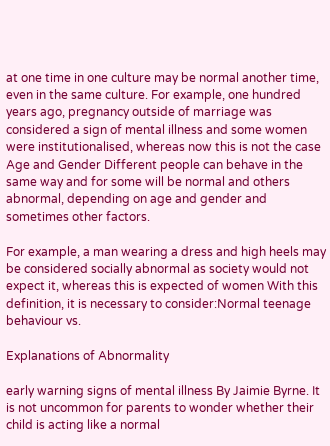at one time in one culture may be normal another time, even in the same culture. For example, one hundred years ago, pregnancy outside of marriage was considered a sign of mental illness and some women were institutionalised, whereas now this is not the case Age and Gender Different people can behave in the same way and for some will be normal and others abnormal, depending on age and gender and sometimes other factors.

For example, a man wearing a dress and high heels may be considered socially abnormal as society would not expect it, whereas this is expected of women With this definition, it is necessary to consider:Normal teenage behaviour vs.

Explanations of Abnormality

early warning signs of mental illness By Jaimie Byrne. It is not uncommon for parents to wonder whether their child is acting like a normal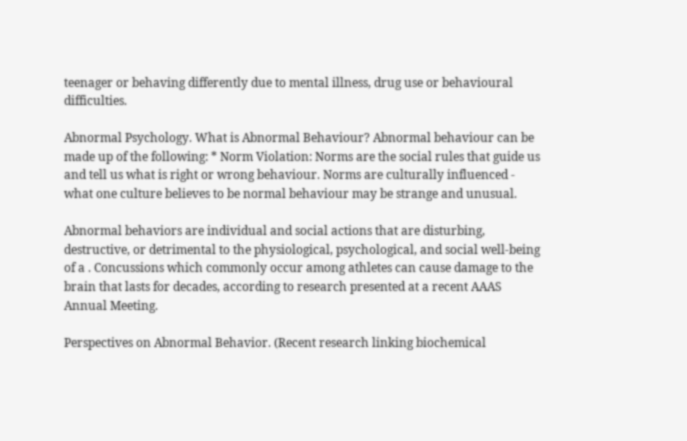teenager or behaving differently due to mental illness, drug use or behavioural difficulties.

Abnormal Psychology. What is Abnormal Behaviour? Abnormal behaviour can be made up of the following: * Norm Violation: Norms are the social rules that guide us and tell us what is right or wrong behaviour. Norms are culturally influenced - what one culture believes to be normal behaviour may be strange and unusual.

Abnormal behaviors are individual and social actions that are disturbing, destructive, or detrimental to the physiological, psychological, and social well-being of a . Concussions which commonly occur among athletes can cause damage to the brain that lasts for decades, according to research presented at a recent AAAS Annual Meeting.

Perspectives on Abnormal Behavior. (Recent research linking biochemical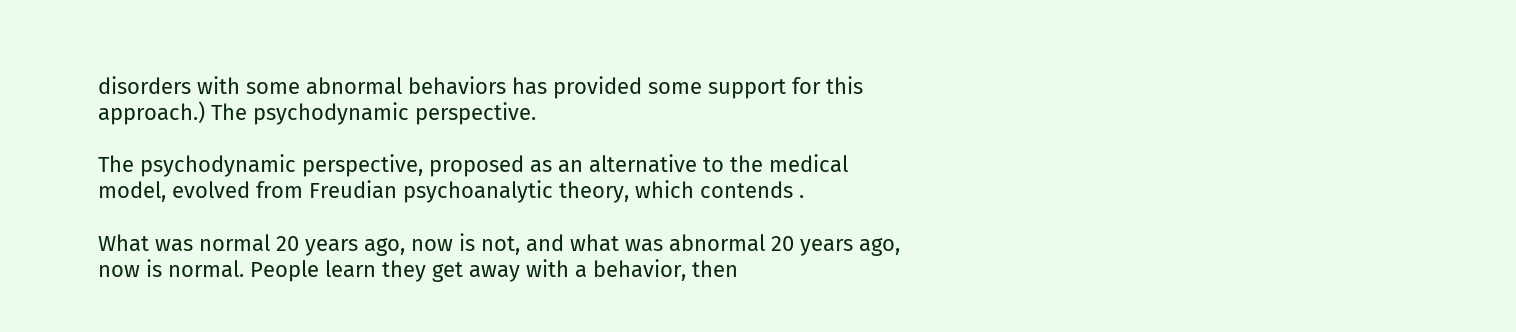disorders with some abnormal behaviors has provided some support for this approach.) The psychodynamic perspective.

The psychodynamic perspective, proposed as an alternative to the medical model, evolved from Freudian psychoanalytic theory, which contends .

What was normal 20 years ago, now is not, and what was abnormal 20 years ago, now is normal. People learn they get away with a behavior, then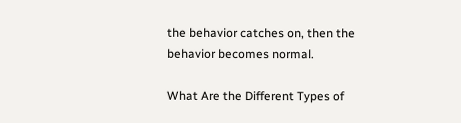the behavior catches on, then the behavior becomes normal.

What Are the Different Types of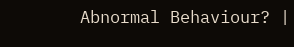Abnormal Behaviour? |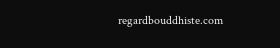regardbouddhiste.com